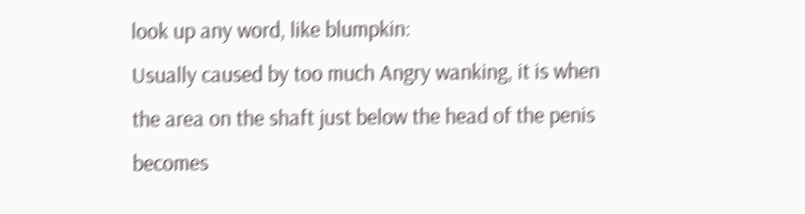look up any word, like blumpkin:
Usually caused by too much Angry wanking, it is when the area on the shaft just below the head of the penis becomes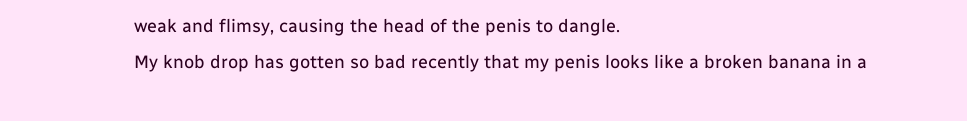weak and flimsy, causing the head of the penis to dangle.
My knob drop has gotten so bad recently that my penis looks like a broken banana in a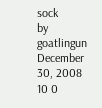sock
by goatlingun December 30, 2008
10 0